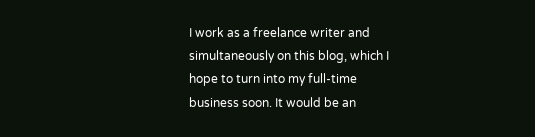I work as a freelance writer and simultaneously on this blog, which I hope to turn into my full-time business soon. It would be an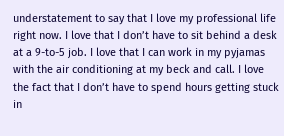understatement to say that I love my professional life right now. I love that I don’t have to sit behind a desk at a 9-to-5 job. I love that I can work in my pyjamas with the air conditioning at my beck and call. I love the fact that I don’t have to spend hours getting stuck in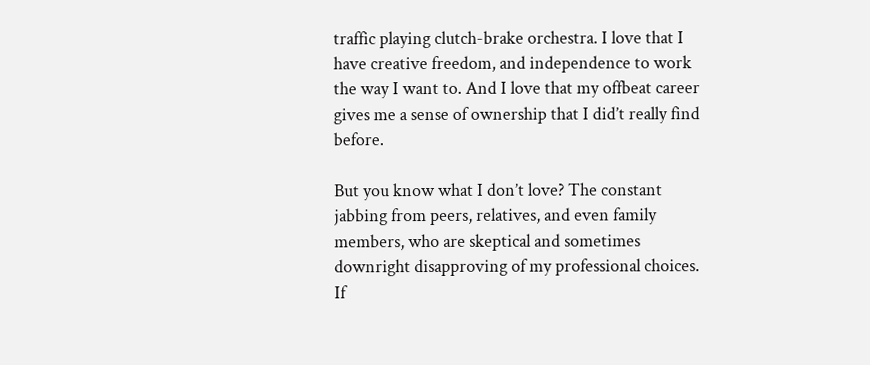traffic playing clutch-brake orchestra. I love that I have creative freedom, and independence to work the way I want to. And I love that my offbeat career gives me a sense of ownership that I did’t really find before.

But you know what I don’t love? The constant jabbing from peers, relatives, and even family members, who are skeptical and sometimes downright disapproving of my professional choices. If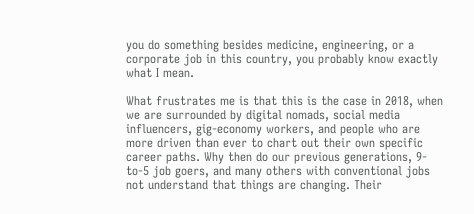you do something besides medicine, engineering, or a corporate job in this country, you probably know exactly what I mean.

What frustrates me is that this is the case in 2018, when we are surrounded by digital nomads, social media influencers, gig-economy workers, and people who are more driven than ever to chart out their own specific career paths. Why then do our previous generations, 9-to-5 job goers, and many others with conventional jobs not understand that things are changing. Their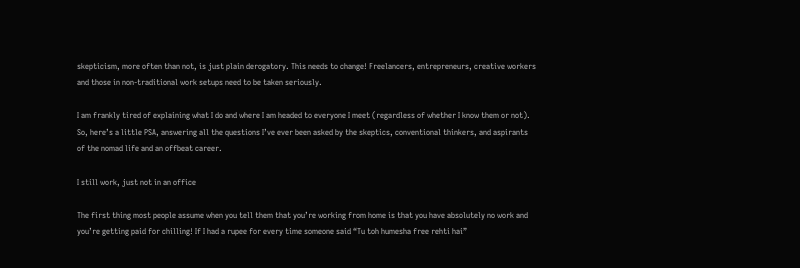skepticism, more often than not, is just plain derogatory. This needs to change! Freelancers, entrepreneurs, creative workers and those in non-traditional work setups need to be taken seriously.

I am frankly tired of explaining what I do and where I am headed to everyone I meet (regardless of whether I know them or not). So, here’s a little PSA, answering all the questions I’ve ever been asked by the skeptics, conventional thinkers, and aspirants of the nomad life and an offbeat career.

I still work, just not in an office

The first thing most people assume when you tell them that you’re working from home is that you have absolutely no work and you’re getting paid for chilling! If I had a rupee for every time someone said “Tu toh humesha free rehti hai”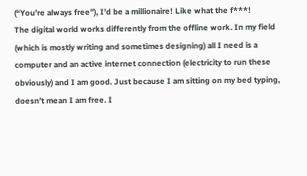(“You’re always free”), I’d be a millionaire! Like what the f***!
The digital world works differently from the offline work. In my field (which is mostly writing and sometimes designing) all I need is a computer and an active internet connection (electricity to run these obviously) and I am good. Just because I am sitting on my bed typing, doesn’t mean I am free. I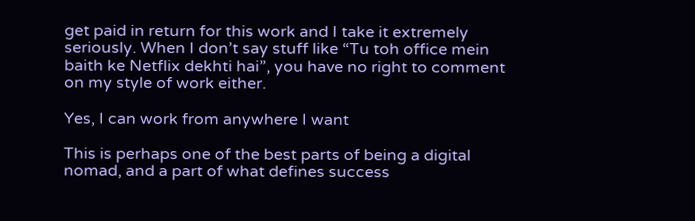get paid in return for this work and I take it extremely seriously. When I don’t say stuff like “Tu toh office mein baith ke Netflix dekhti hai”, you have no right to comment on my style of work either.

Yes, I can work from anywhere I want

This is perhaps one of the best parts of being a digital nomad, and a part of what defines success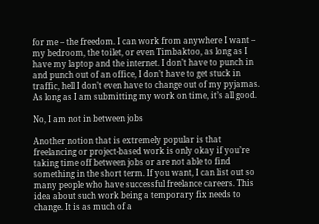for me – the freedom. I can work from anywhere I want – my bedroom, the toilet, or even Timbaktoo, as long as I have my laptop and the internet. I don’t have to punch in and punch out of an office, I don’t have to get stuck in traffic, hell I don’t even have to change out of my pyjamas. As long as I am submitting my work on time, it’s all good.

No, I am not in between jobs

Another notion that is extremely popular is that freelancing or project-based work is only okay if you’re taking time off between jobs or are not able to find something in the short term. If you want, I can list out so many people who have successful freelance careers. This idea about such work being a temporary fix needs to change. It is as much of a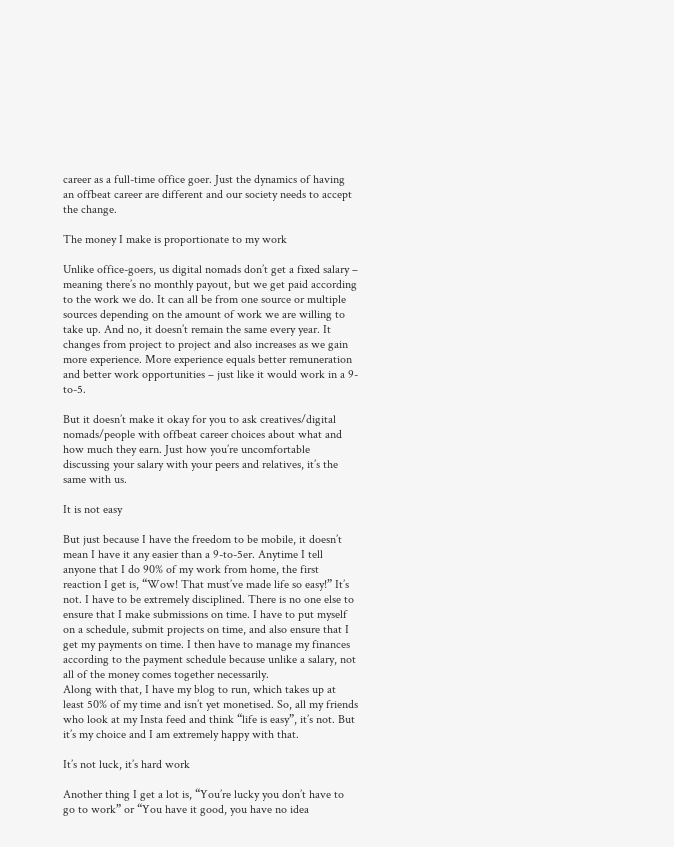career as a full-time office goer. Just the dynamics of having an offbeat career are different and our society needs to accept the change.

The money I make is proportionate to my work

Unlike office-goers, us digital nomads don’t get a fixed salary – meaning there’s no monthly payout, but we get paid according to the work we do. It can all be from one source or multiple sources depending on the amount of work we are willing to take up. And no, it doesn’t remain the same every year. It changes from project to project and also increases as we gain more experience. More experience equals better remuneration and better work opportunities – just like it would work in a 9-to-5.

But it doesn’t make it okay for you to ask creatives/digital nomads/people with offbeat career choices about what and how much they earn. Just how you’re uncomfortable discussing your salary with your peers and relatives, it’s the same with us.

It is not easy

But just because I have the freedom to be mobile, it doesn’t mean I have it any easier than a 9-to-5er. Anytime I tell anyone that I do 90% of my work from home, the first reaction I get is, “Wow! That must’ve made life so easy!” It’s not. I have to be extremely disciplined. There is no one else to ensure that I make submissions on time. I have to put myself on a schedule, submit projects on time, and also ensure that I get my payments on time. I then have to manage my finances according to the payment schedule because unlike a salary, not all of the money comes together necessarily.
Along with that, I have my blog to run, which takes up at least 50% of my time and isn’t yet monetised. So, all my friends who look at my Insta feed and think “life is easy”, it’s not. But it’s my choice and I am extremely happy with that.

It’s not luck, it’s hard work

Another thing I get a lot is, “You’re lucky you don’t have to go to work” or “You have it good, you have no idea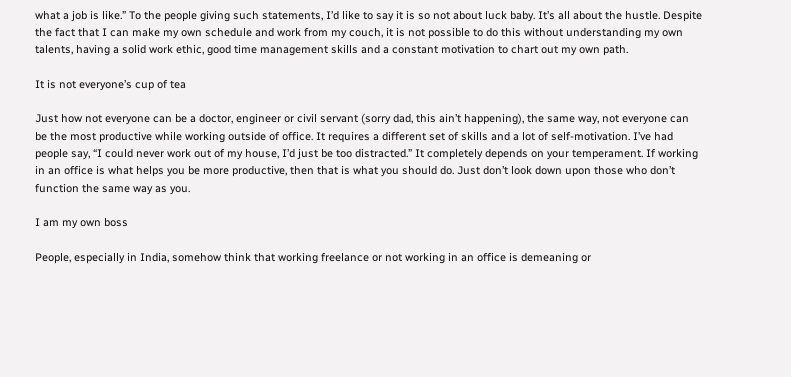what a job is like.” To the people giving such statements, I’d like to say it is so not about luck baby. It’s all about the hustle. Despite the fact that I can make my own schedule and work from my couch, it is not possible to do this without understanding my own talents, having a solid work ethic, good time management skills and a constant motivation to chart out my own path.

It is not everyone’s cup of tea

Just how not everyone can be a doctor, engineer or civil servant (sorry dad, this ain’t happening), the same way, not everyone can be the most productive while working outside of office. It requires a different set of skills and a lot of self-motivation. I’ve had people say, “I could never work out of my house, I’d just be too distracted.” It completely depends on your temperament. If working in an office is what helps you be more productive, then that is what you should do. Just don’t look down upon those who don’t function the same way as you.

I am my own boss

People, especially in India, somehow think that working freelance or not working in an office is demeaning or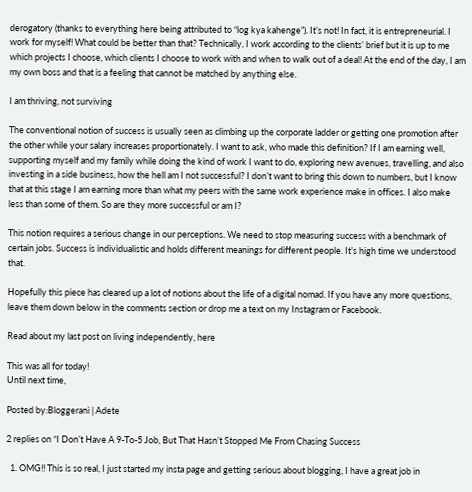derogatory (thanks to everything here being attributed to “log kya kahenge”). It’s not! In fact, it is entrepreneurial. I work for myself! What could be better than that? Technically, I work according to the clients’ brief but it is up to me which projects I choose, which clients I choose to work with and when to walk out of a deal! At the end of the day, I am my own boss and that is a feeling that cannot be matched by anything else.

I am thriving, not surviving

The conventional notion of success is usually seen as climbing up the corporate ladder or getting one promotion after the other while your salary increases proportionately. I want to ask, who made this definition? If I am earning well, supporting myself and my family while doing the kind of work I want to do, exploring new avenues, travelling, and also investing in a side business, how the hell am I not successful? I don’t want to bring this down to numbers, but I know that at this stage I am earning more than what my peers with the same work experience make in offices. I also make less than some of them. So are they more successful or am I?

This notion requires a serious change in our perceptions. We need to stop measuring success with a benchmark of certain jobs. Success is individualistic and holds different meanings for different people. It’s high time we understood that.

Hopefully this piece has cleared up a lot of notions about the life of a digital nomad. If you have any more questions, leave them down below in the comments section or drop me a text on my Instagram or Facebook.

Read about my last post on living independently, here

This was all for today!
Until next time,

Posted by:Bloggerani | Adete

2 replies on “I Don’t Have A 9-To-5 Job, But That Hasn’t Stopped Me From Chasing Success

  1. OMG!! This is so real, I just started my insta page and getting serious about blogging, I have a great job in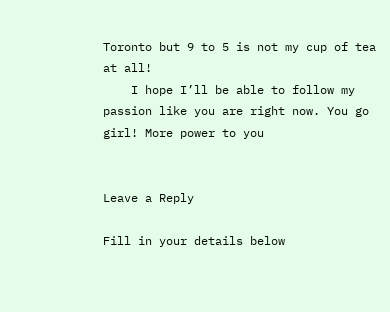Toronto but 9 to 5 is not my cup of tea at all!
    I hope I’ll be able to follow my passion like you are right now. You go girl! More power to you


Leave a Reply

Fill in your details below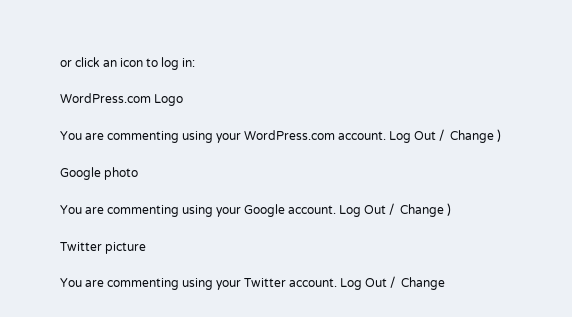or click an icon to log in:

WordPress.com Logo

You are commenting using your WordPress.com account. Log Out /  Change )

Google photo

You are commenting using your Google account. Log Out /  Change )

Twitter picture

You are commenting using your Twitter account. Log Out /  Change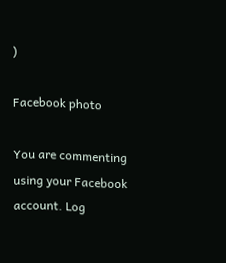)

Facebook photo

You are commenting using your Facebook account. Log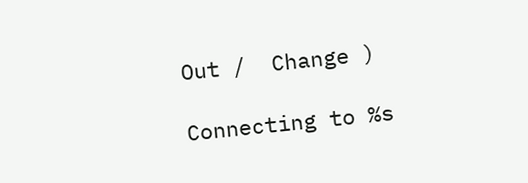Out /  Change )

Connecting to %s